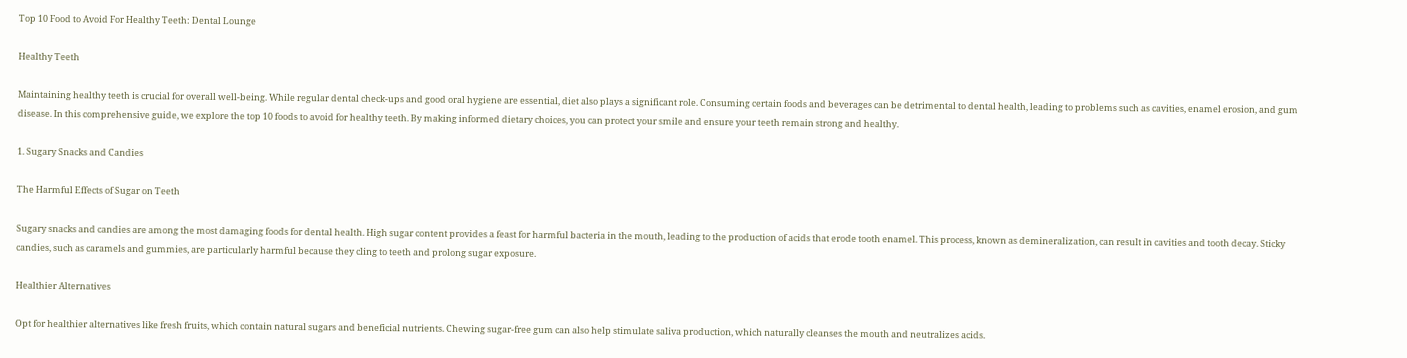Top 10 Food to Avoid For Healthy Teeth: Dental Lounge

Healthy Teeth

Maintaining healthy teeth is crucial for overall well-being. While regular dental check-ups and good oral hygiene are essential, diet also plays a significant role. Consuming certain foods and beverages can be detrimental to dental health, leading to problems such as cavities, enamel erosion, and gum disease. In this comprehensive guide, we explore the top 10 foods to avoid for healthy teeth. By making informed dietary choices, you can protect your smile and ensure your teeth remain strong and healthy.

1. Sugary Snacks and Candies

The Harmful Effects of Sugar on Teeth

Sugary snacks and candies are among the most damaging foods for dental health. High sugar content provides a feast for harmful bacteria in the mouth, leading to the production of acids that erode tooth enamel. This process, known as demineralization, can result in cavities and tooth decay. Sticky candies, such as caramels and gummies, are particularly harmful because they cling to teeth and prolong sugar exposure.

Healthier Alternatives

Opt for healthier alternatives like fresh fruits, which contain natural sugars and beneficial nutrients. Chewing sugar-free gum can also help stimulate saliva production, which naturally cleanses the mouth and neutralizes acids.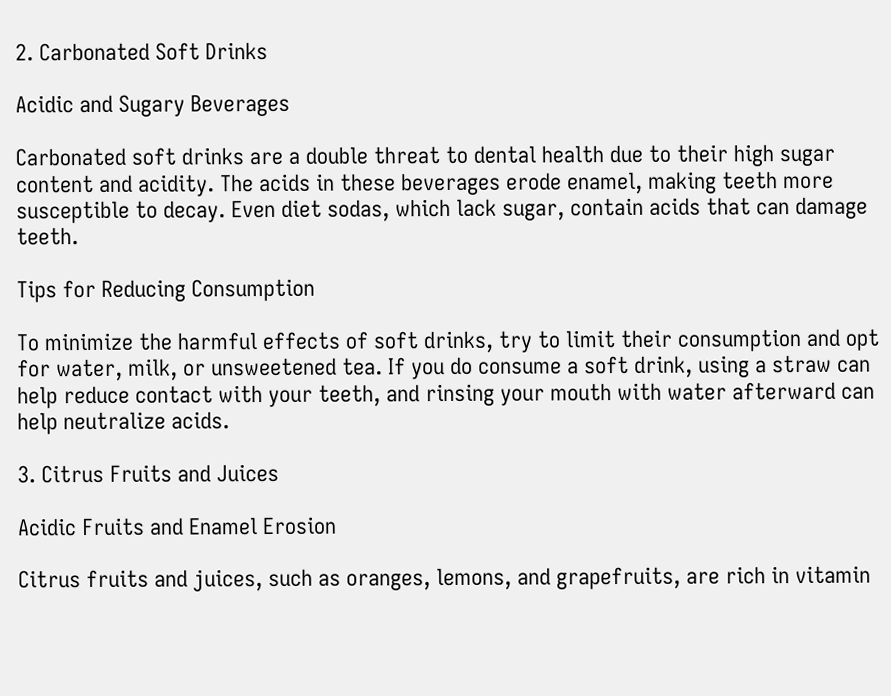2. Carbonated Soft Drinks

Acidic and Sugary Beverages

Carbonated soft drinks are a double threat to dental health due to their high sugar content and acidity. The acids in these beverages erode enamel, making teeth more susceptible to decay. Even diet sodas, which lack sugar, contain acids that can damage teeth.

Tips for Reducing Consumption

To minimize the harmful effects of soft drinks, try to limit their consumption and opt for water, milk, or unsweetened tea. If you do consume a soft drink, using a straw can help reduce contact with your teeth, and rinsing your mouth with water afterward can help neutralize acids.

3. Citrus Fruits and Juices

Acidic Fruits and Enamel Erosion

Citrus fruits and juices, such as oranges, lemons, and grapefruits, are rich in vitamin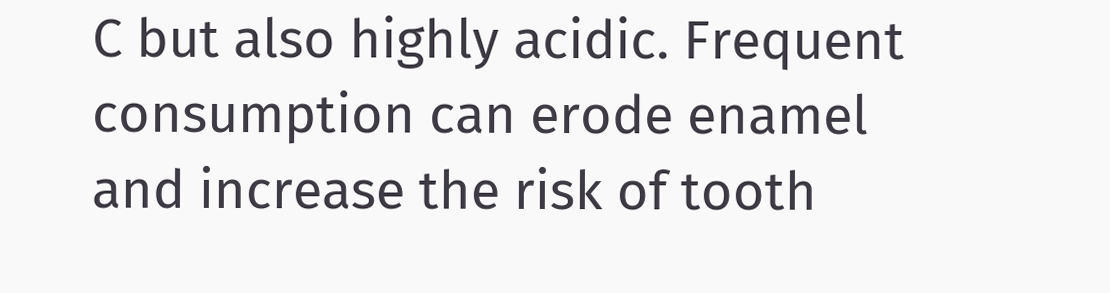C but also highly acidic. Frequent consumption can erode enamel and increase the risk of tooth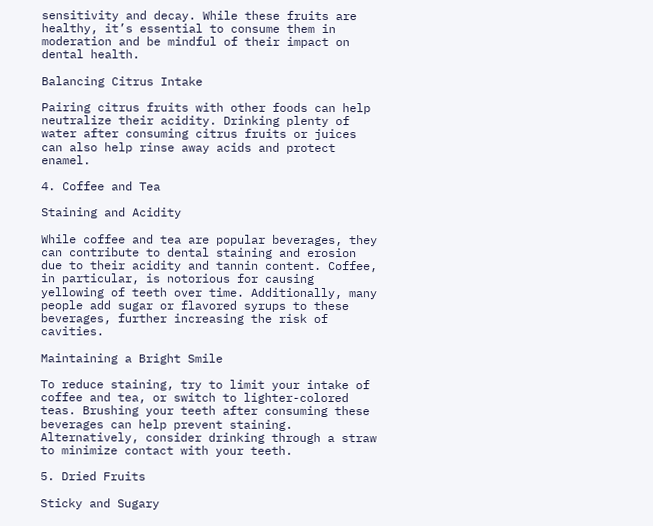sensitivity and decay. While these fruits are healthy, it’s essential to consume them in moderation and be mindful of their impact on dental health.

Balancing Citrus Intake

Pairing citrus fruits with other foods can help neutralize their acidity. Drinking plenty of water after consuming citrus fruits or juices can also help rinse away acids and protect enamel.

4. Coffee and Tea

Staining and Acidity

While coffee and tea are popular beverages, they can contribute to dental staining and erosion due to their acidity and tannin content. Coffee, in particular, is notorious for causing yellowing of teeth over time. Additionally, many people add sugar or flavored syrups to these beverages, further increasing the risk of cavities.

Maintaining a Bright Smile

To reduce staining, try to limit your intake of coffee and tea, or switch to lighter-colored teas. Brushing your teeth after consuming these beverages can help prevent staining. Alternatively, consider drinking through a straw to minimize contact with your teeth.

5. Dried Fruits

Sticky and Sugary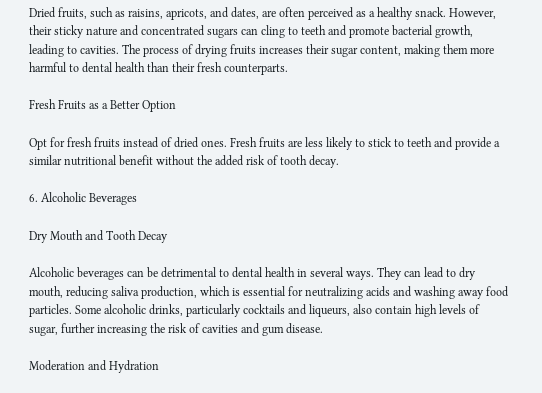Dried fruits, such as raisins, apricots, and dates, are often perceived as a healthy snack. However, their sticky nature and concentrated sugars can cling to teeth and promote bacterial growth, leading to cavities. The process of drying fruits increases their sugar content, making them more harmful to dental health than their fresh counterparts.

Fresh Fruits as a Better Option

Opt for fresh fruits instead of dried ones. Fresh fruits are less likely to stick to teeth and provide a similar nutritional benefit without the added risk of tooth decay.

6. Alcoholic Beverages

Dry Mouth and Tooth Decay

Alcoholic beverages can be detrimental to dental health in several ways. They can lead to dry mouth, reducing saliva production, which is essential for neutralizing acids and washing away food particles. Some alcoholic drinks, particularly cocktails and liqueurs, also contain high levels of sugar, further increasing the risk of cavities and gum disease.

Moderation and Hydration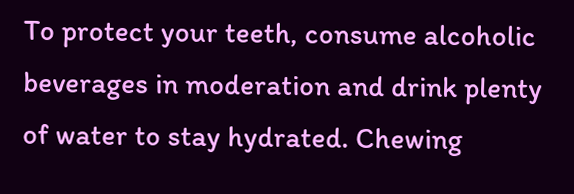To protect your teeth, consume alcoholic beverages in moderation and drink plenty of water to stay hydrated. Chewing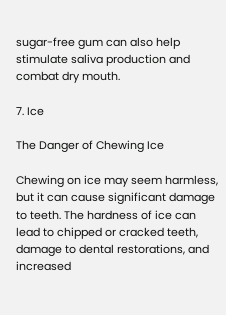sugar-free gum can also help stimulate saliva production and combat dry mouth.

7. Ice

The Danger of Chewing Ice

Chewing on ice may seem harmless, but it can cause significant damage to teeth. The hardness of ice can lead to chipped or cracked teeth, damage to dental restorations, and increased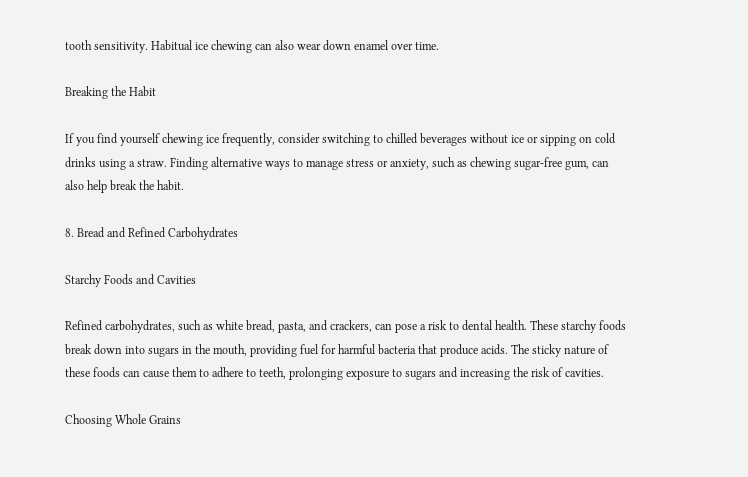tooth sensitivity. Habitual ice chewing can also wear down enamel over time.

Breaking the Habit

If you find yourself chewing ice frequently, consider switching to chilled beverages without ice or sipping on cold drinks using a straw. Finding alternative ways to manage stress or anxiety, such as chewing sugar-free gum, can also help break the habit.

8. Bread and Refined Carbohydrates

Starchy Foods and Cavities

Refined carbohydrates, such as white bread, pasta, and crackers, can pose a risk to dental health. These starchy foods break down into sugars in the mouth, providing fuel for harmful bacteria that produce acids. The sticky nature of these foods can cause them to adhere to teeth, prolonging exposure to sugars and increasing the risk of cavities.

Choosing Whole Grains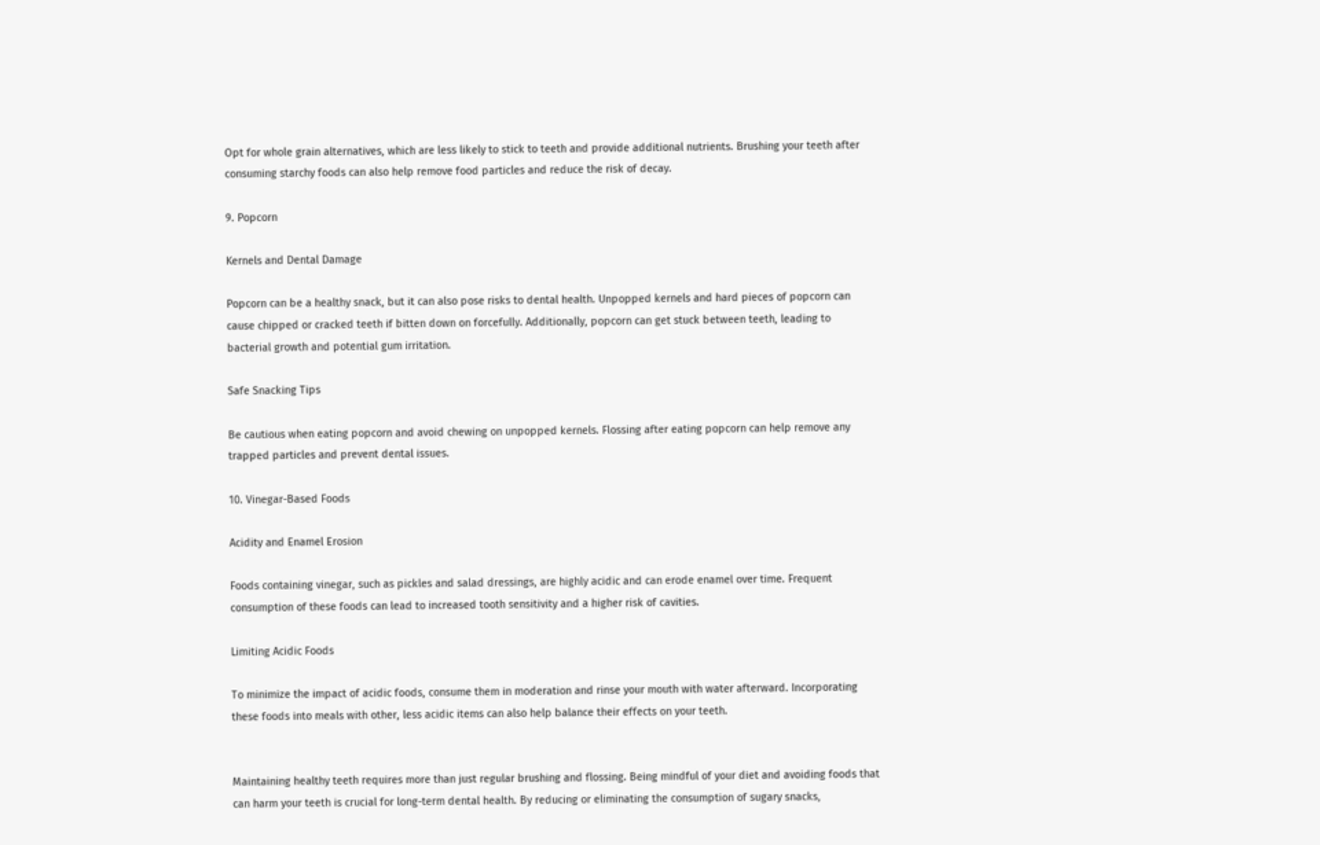Opt for whole grain alternatives, which are less likely to stick to teeth and provide additional nutrients. Brushing your teeth after consuming starchy foods can also help remove food particles and reduce the risk of decay.

9. Popcorn

Kernels and Dental Damage

Popcorn can be a healthy snack, but it can also pose risks to dental health. Unpopped kernels and hard pieces of popcorn can cause chipped or cracked teeth if bitten down on forcefully. Additionally, popcorn can get stuck between teeth, leading to bacterial growth and potential gum irritation.

Safe Snacking Tips

Be cautious when eating popcorn and avoid chewing on unpopped kernels. Flossing after eating popcorn can help remove any trapped particles and prevent dental issues.

10. Vinegar-Based Foods

Acidity and Enamel Erosion

Foods containing vinegar, such as pickles and salad dressings, are highly acidic and can erode enamel over time. Frequent consumption of these foods can lead to increased tooth sensitivity and a higher risk of cavities.

Limiting Acidic Foods

To minimize the impact of acidic foods, consume them in moderation and rinse your mouth with water afterward. Incorporating these foods into meals with other, less acidic items can also help balance their effects on your teeth.


Maintaining healthy teeth requires more than just regular brushing and flossing. Being mindful of your diet and avoiding foods that can harm your teeth is crucial for long-term dental health. By reducing or eliminating the consumption of sugary snacks,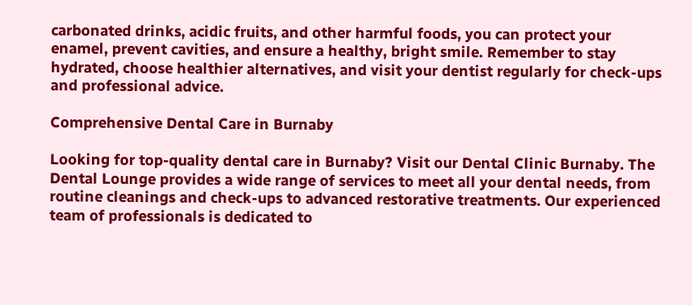carbonated drinks, acidic fruits, and other harmful foods, you can protect your enamel, prevent cavities, and ensure a healthy, bright smile. Remember to stay hydrated, choose healthier alternatives, and visit your dentist regularly for check-ups and professional advice.

Comprehensive Dental Care in Burnaby

Looking for top-quality dental care in Burnaby? Visit our Dental Clinic Burnaby. The Dental Lounge provides a wide range of services to meet all your dental needs, from routine cleanings and check-ups to advanced restorative treatments. Our experienced team of professionals is dedicated to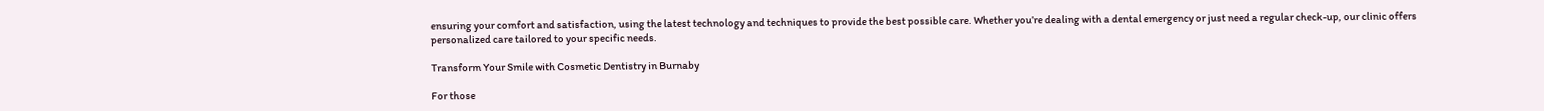ensuring your comfort and satisfaction, using the latest technology and techniques to provide the best possible care. Whether you’re dealing with a dental emergency or just need a regular check-up, our clinic offers personalized care tailored to your specific needs.

Transform Your Smile with Cosmetic Dentistry in Burnaby

For those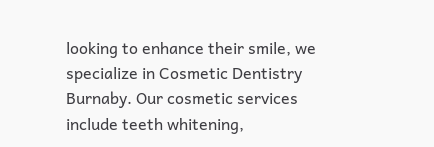looking to enhance their smile, we specialize in Cosmetic Dentistry Burnaby. Our cosmetic services include teeth whitening,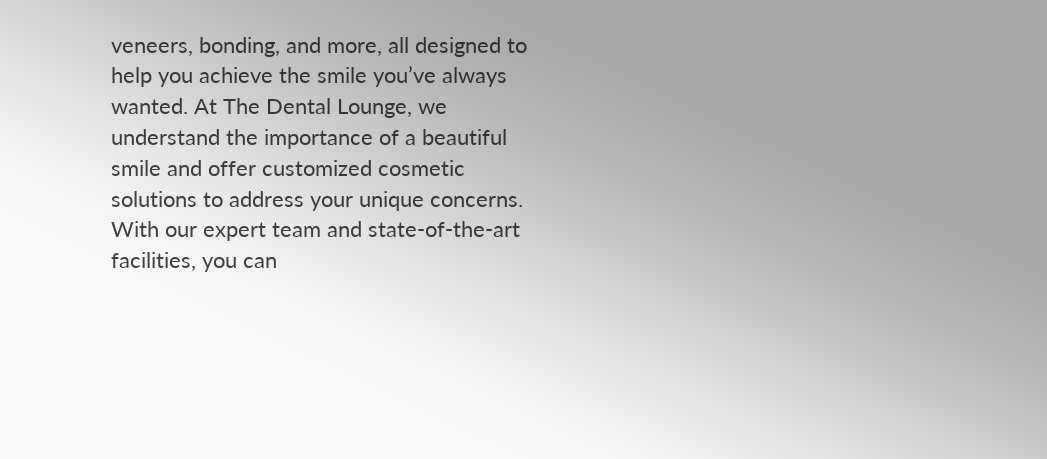veneers, bonding, and more, all designed to help you achieve the smile you’ve always wanted. At The Dental Lounge, we understand the importance of a beautiful smile and offer customized cosmetic solutions to address your unique concerns. With our expert team and state-of-the-art facilities, you can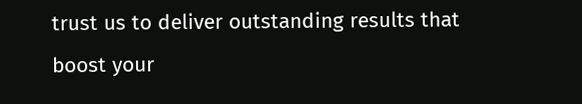trust us to deliver outstanding results that boost your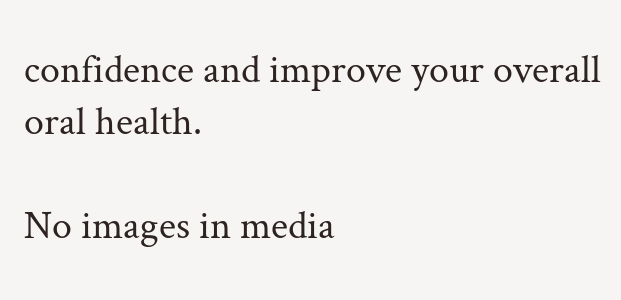confidence and improve your overall oral health.

No images in media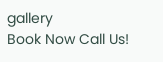gallery
Book Now Call Us!